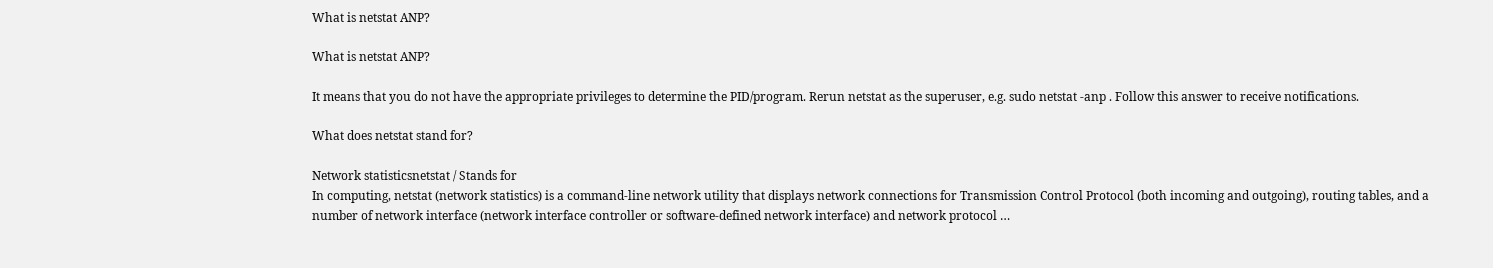What is netstat ANP?

What is netstat ANP?

It means that you do not have the appropriate privileges to determine the PID/program. Rerun netstat as the superuser, e.g. sudo netstat -anp . Follow this answer to receive notifications.

What does netstat stand for?

Network statisticsnetstat / Stands for
In computing, netstat (network statistics) is a command-line network utility that displays network connections for Transmission Control Protocol (both incoming and outgoing), routing tables, and a number of network interface (network interface controller or software-defined network interface) and network protocol …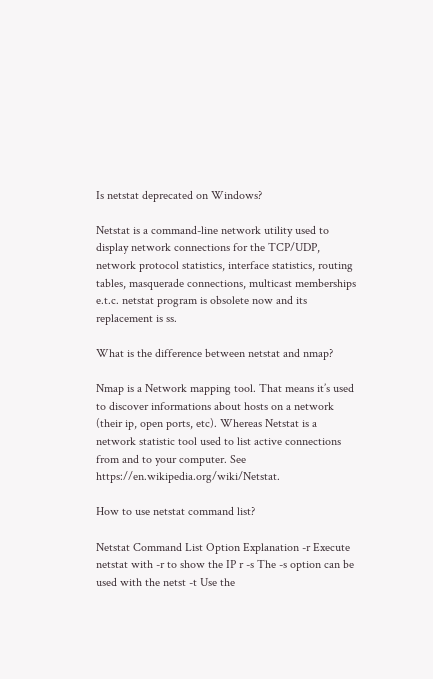Is netstat deprecated on Windows?

Netstat is a command-line network utility used to display network connections for the TCP/UDP, network protocol statistics, interface statistics, routing tables, masquerade connections, multicast memberships e.t.c. netstat program is obsolete now and its replacement is ss.

What is the difference between netstat and nmap?

Nmap is a Network mapping tool. That means it’s used to discover informations about hosts on a network (their ip, open ports, etc). Whereas Netstat is a network statistic tool used to list active connections from and to your computer. See https://en.wikipedia.org/wiki/Netstat.

How to use netstat command list?

Netstat Command List Option Explanation -r Execute netstat with -r to show the IP r -s The -s option can be used with the netst -t Use the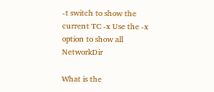-t switch to show the current TC -x Use the -x option to show all NetworkDir

What is the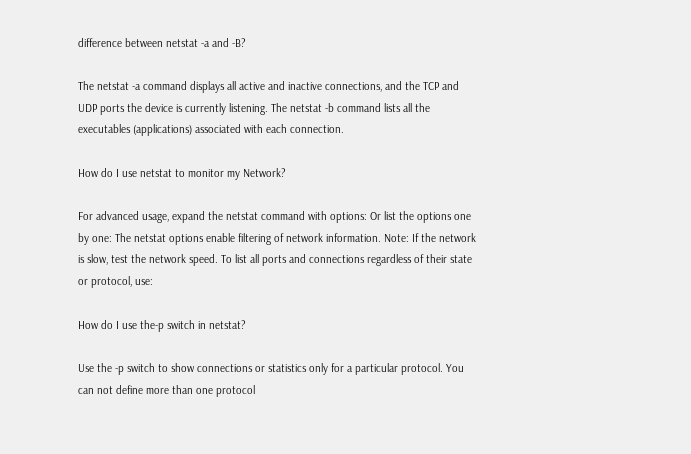difference between netstat -a and -B?

The netstat -a command displays all active and inactive connections, and the TCP and UDP ports the device is currently listening. The netstat -b command lists all the executables (applications) associated with each connection.

How do I use netstat to monitor my Network?

For advanced usage, expand the netstat command with options: Or list the options one by one: The netstat options enable filtering of network information. Note: If the network is slow, test the network speed. To list all ports and connections regardless of their state or protocol, use:

How do I use the-p switch in netstat?

Use the -p switch to show connections or statistics only for a particular protocol. You can not define more than one protocol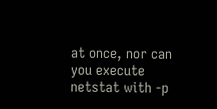at once, nor can you execute netstat with -p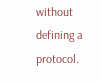without defining a protocol.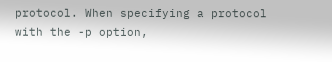protocol. When specifying a protocol with the -p option,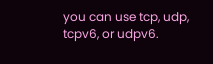you can use tcp, udp, tcpv6, or udpv6.